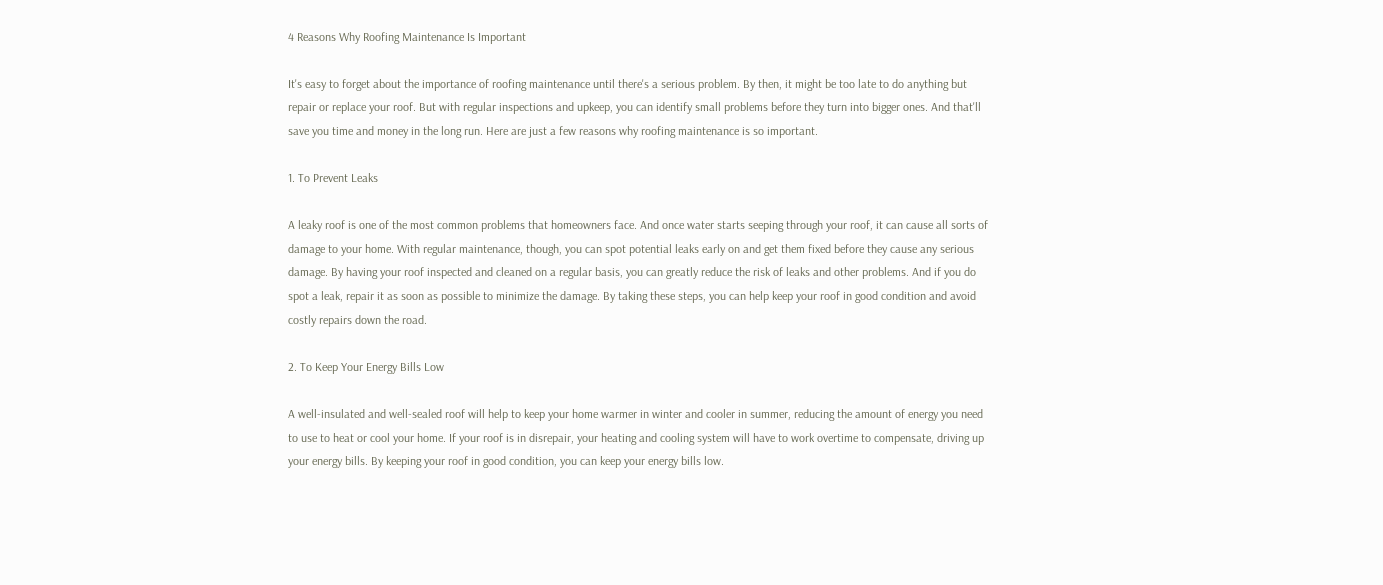4 Reasons Why Roofing Maintenance Is Important

It's easy to forget about the importance of roofing maintenance until there's a serious problem. By then, it might be too late to do anything but repair or replace your roof. But with regular inspections and upkeep, you can identify small problems before they turn into bigger ones. And that'll save you time and money in the long run. Here are just a few reasons why roofing maintenance is so important.

1. To Prevent Leaks

A leaky roof is one of the most common problems that homeowners face. And once water starts seeping through your roof, it can cause all sorts of damage to your home. With regular maintenance, though, you can spot potential leaks early on and get them fixed before they cause any serious damage. By having your roof inspected and cleaned on a regular basis, you can greatly reduce the risk of leaks and other problems. And if you do spot a leak, repair it as soon as possible to minimize the damage. By taking these steps, you can help keep your roof in good condition and avoid costly repairs down the road.

2. To Keep Your Energy Bills Low

A well-insulated and well-sealed roof will help to keep your home warmer in winter and cooler in summer, reducing the amount of energy you need to use to heat or cool your home. If your roof is in disrepair, your heating and cooling system will have to work overtime to compensate, driving up your energy bills. By keeping your roof in good condition, you can keep your energy bills low.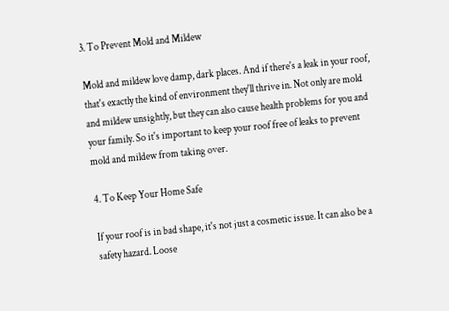3. To Prevent Mold and Mildew

Mold and mildew love damp, dark places. And if there's a leak in your roof, that's exactly the kind of environment they'll thrive in. Not only are mold and mildew unsightly, but they can also cause health problems for you and your family. So it's important to keep your roof free of leaks to prevent mold and mildew from taking over.

4. To Keep Your Home Safe

If your roof is in bad shape, it's not just a cosmetic issue. It can also be a safety hazard. Loose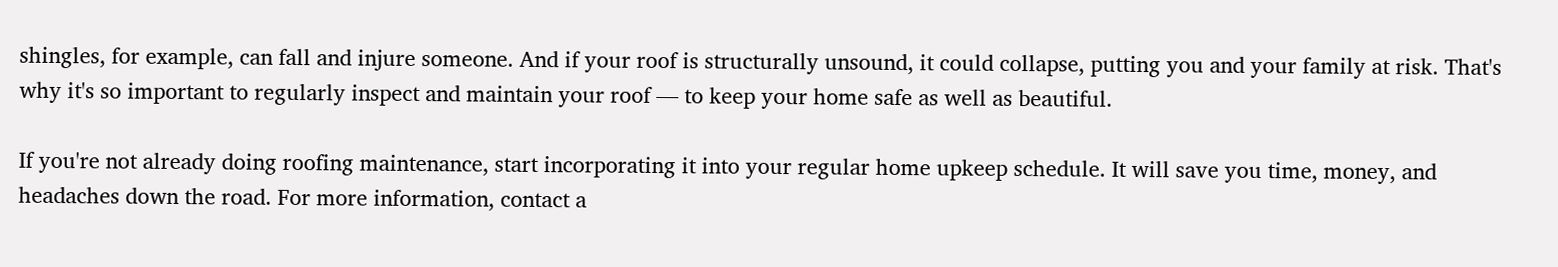shingles, for example, can fall and injure someone. And if your roof is structurally unsound, it could collapse, putting you and your family at risk. That's why it's so important to regularly inspect and maintain your roof — to keep your home safe as well as beautiful.

If you're not already doing roofing maintenance, start incorporating it into your regular home upkeep schedule. It will save you time, money, and headaches down the road. For more information, contact a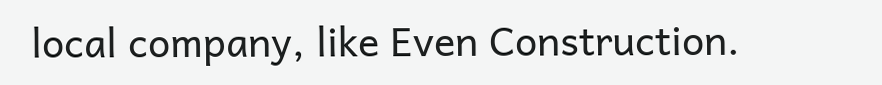local company, like Even Construction.